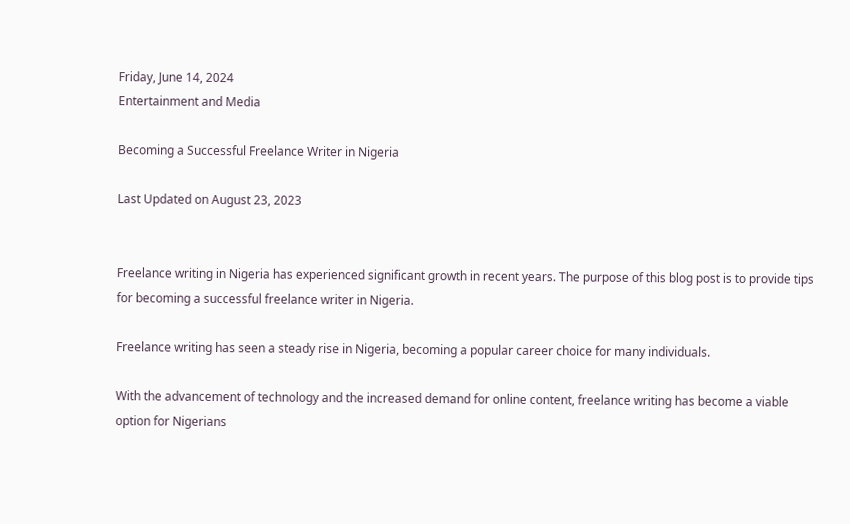Friday, June 14, 2024
Entertainment and Media

Becoming a Successful Freelance Writer in Nigeria

Last Updated on August 23, 2023


Freelance writing in Nigeria has experienced significant growth in recent years. The purpose of this blog post is to provide tips for becoming a successful freelance writer in Nigeria.

Freelance writing has seen a steady rise in Nigeria, becoming a popular career choice for many individuals.

With the advancement of technology and the increased demand for online content, freelance writing has become a viable option for Nigerians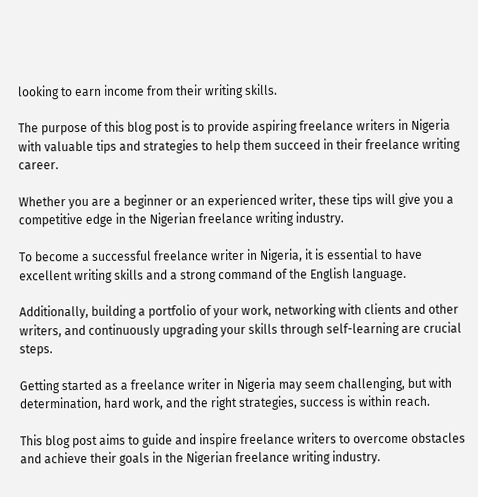looking to earn income from their writing skills.

The purpose of this blog post is to provide aspiring freelance writers in Nigeria with valuable tips and strategies to help them succeed in their freelance writing career.

Whether you are a beginner or an experienced writer, these tips will give you a competitive edge in the Nigerian freelance writing industry.

To become a successful freelance writer in Nigeria, it is essential to have excellent writing skills and a strong command of the English language.

Additionally, building a portfolio of your work, networking with clients and other writers, and continuously upgrading your skills through self-learning are crucial steps.

Getting started as a freelance writer in Nigeria may seem challenging, but with determination, hard work, and the right strategies, success is within reach.

This blog post aims to guide and inspire freelance writers to overcome obstacles and achieve their goals in the Nigerian freelance writing industry.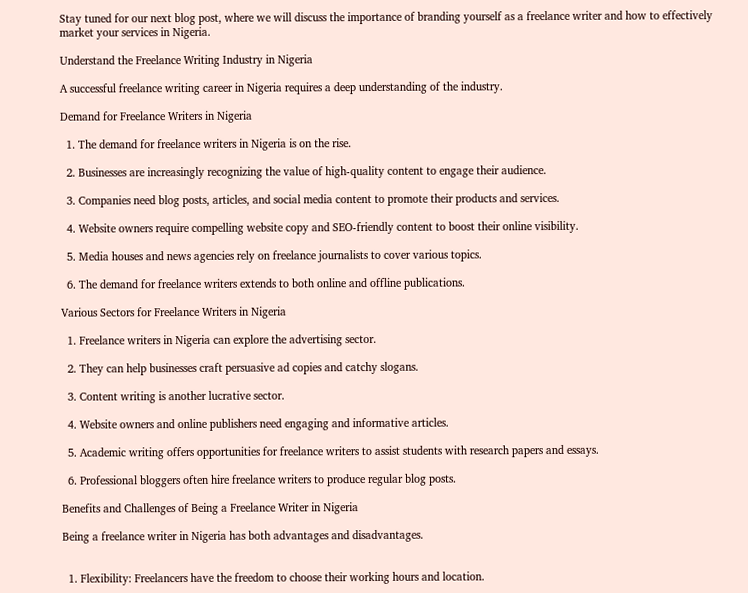Stay tuned for our next blog post, where we will discuss the importance of branding yourself as a freelance writer and how to effectively market your services in Nigeria.

Understand the Freelance Writing Industry in Nigeria

A successful freelance writing career in Nigeria requires a deep understanding of the industry.

Demand for Freelance Writers in Nigeria

  1. The demand for freelance writers in Nigeria is on the rise.

  2. Businesses are increasingly recognizing the value of high-quality content to engage their audience.

  3. Companies need blog posts, articles, and social media content to promote their products and services.

  4. Website owners require compelling website copy and SEO-friendly content to boost their online visibility.

  5. Media houses and news agencies rely on freelance journalists to cover various topics.

  6. The demand for freelance writers extends to both online and offline publications.

Various Sectors for Freelance Writers in Nigeria

  1. Freelance writers in Nigeria can explore the advertising sector.

  2. They can help businesses craft persuasive ad copies and catchy slogans.

  3. Content writing is another lucrative sector.

  4. Website owners and online publishers need engaging and informative articles.

  5. Academic writing offers opportunities for freelance writers to assist students with research papers and essays.

  6. Professional bloggers often hire freelance writers to produce regular blog posts.

Benefits and Challenges of Being a Freelance Writer in Nigeria

Being a freelance writer in Nigeria has both advantages and disadvantages.


  1. Flexibility: Freelancers have the freedom to choose their working hours and location.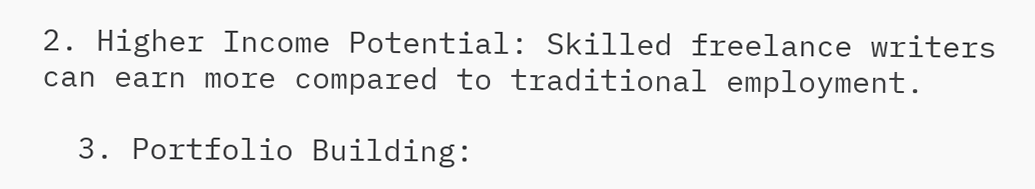2. Higher Income Potential: Skilled freelance writers can earn more compared to traditional employment.

  3. Portfolio Building: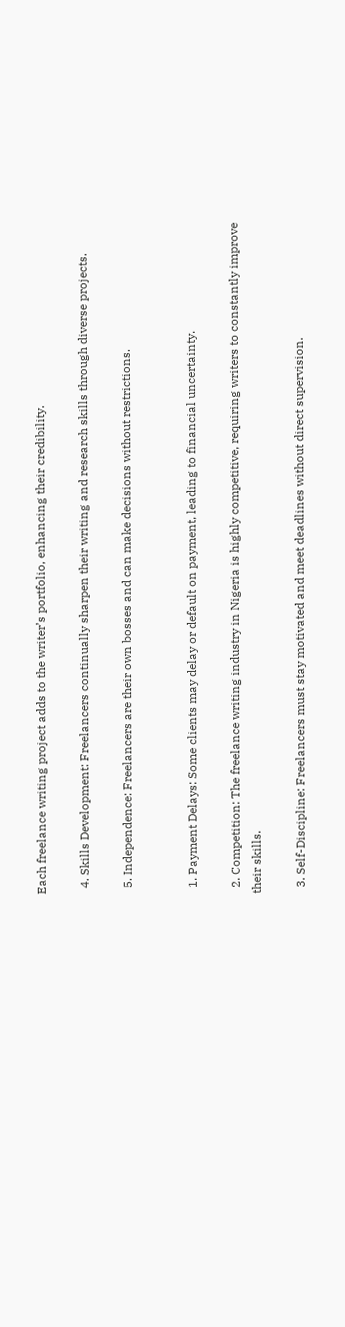Each freelance writing project adds to the writer’s portfolio, enhancing their credibility.

  4. Skills Development: Freelancers continually sharpen their writing and research skills through diverse projects.

  5. Independence: Freelancers are their own bosses and can make decisions without restrictions.


  1. Payment Delays: Some clients may delay or default on payment, leading to financial uncertainty.

  2. Competition: The freelance writing industry in Nigeria is highly competitive, requiring writers to constantly improve their skills.

  3. Self-Discipline: Freelancers must stay motivated and meet deadlines without direct supervision.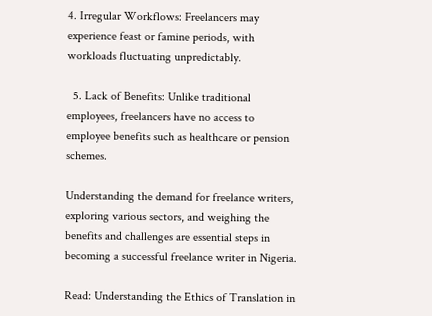4. Irregular Workflows: Freelancers may experience feast or famine periods, with workloads fluctuating unpredictably.

  5. Lack of Benefits: Unlike traditional employees, freelancers have no access to employee benefits such as healthcare or pension schemes.

Understanding the demand for freelance writers, exploring various sectors, and weighing the benefits and challenges are essential steps in becoming a successful freelance writer in Nigeria.

Read: Understanding the Ethics of Translation in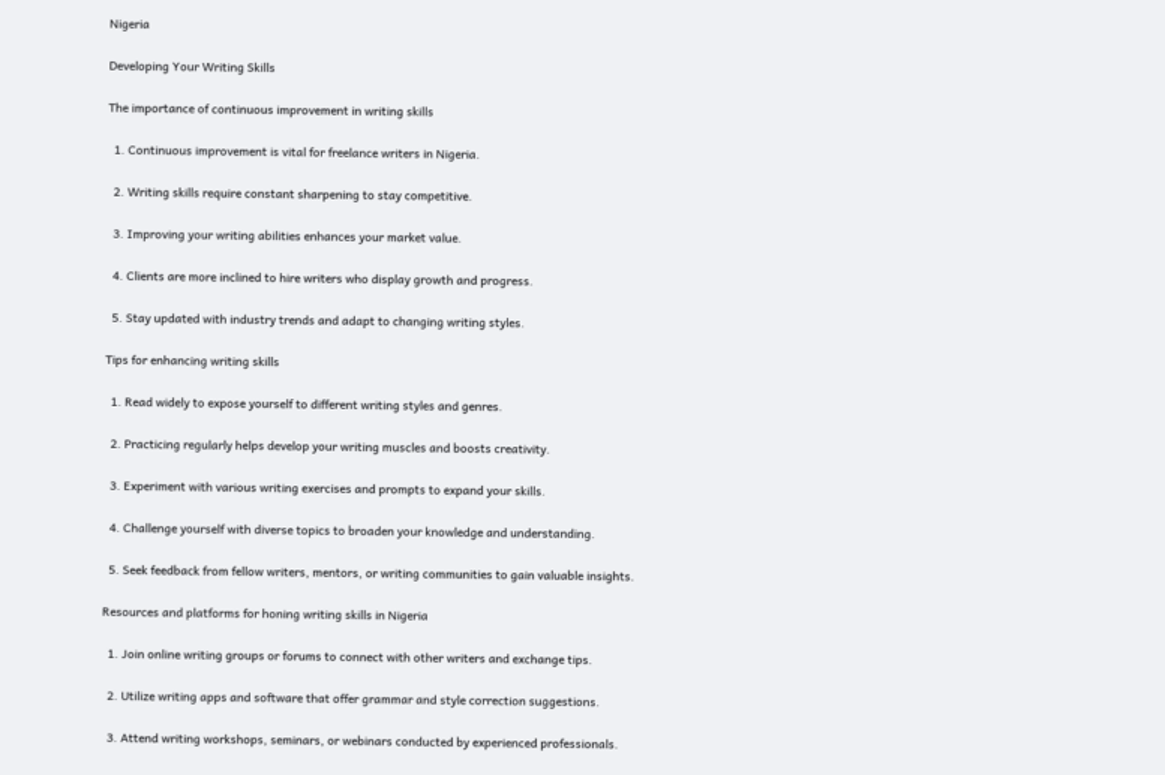Nigeria

Developing Your Writing Skills

The importance of continuous improvement in writing skills

  1. Continuous improvement is vital for freelance writers in Nigeria.

  2. Writing skills require constant sharpening to stay competitive.

  3. Improving your writing abilities enhances your market value.

  4. Clients are more inclined to hire writers who display growth and progress.

  5. Stay updated with industry trends and adapt to changing writing styles.

Tips for enhancing writing skills

  1. Read widely to expose yourself to different writing styles and genres.

  2. Practicing regularly helps develop your writing muscles and boosts creativity.

  3. Experiment with various writing exercises and prompts to expand your skills.

  4. Challenge yourself with diverse topics to broaden your knowledge and understanding.

  5. Seek feedback from fellow writers, mentors, or writing communities to gain valuable insights.

Resources and platforms for honing writing skills in Nigeria

  1. Join online writing groups or forums to connect with other writers and exchange tips.

  2. Utilize writing apps and software that offer grammar and style correction suggestions.

  3. Attend writing workshops, seminars, or webinars conducted by experienced professionals.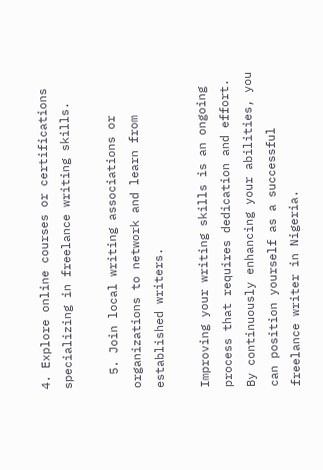4. Explore online courses or certifications specializing in freelance writing skills.

  5. Join local writing associations or organizations to network and learn from established writers.

Improving your writing skills is an ongoing process that requires dedication and effort. By continuously enhancing your abilities, you can position yourself as a successful freelance writer in Nigeria.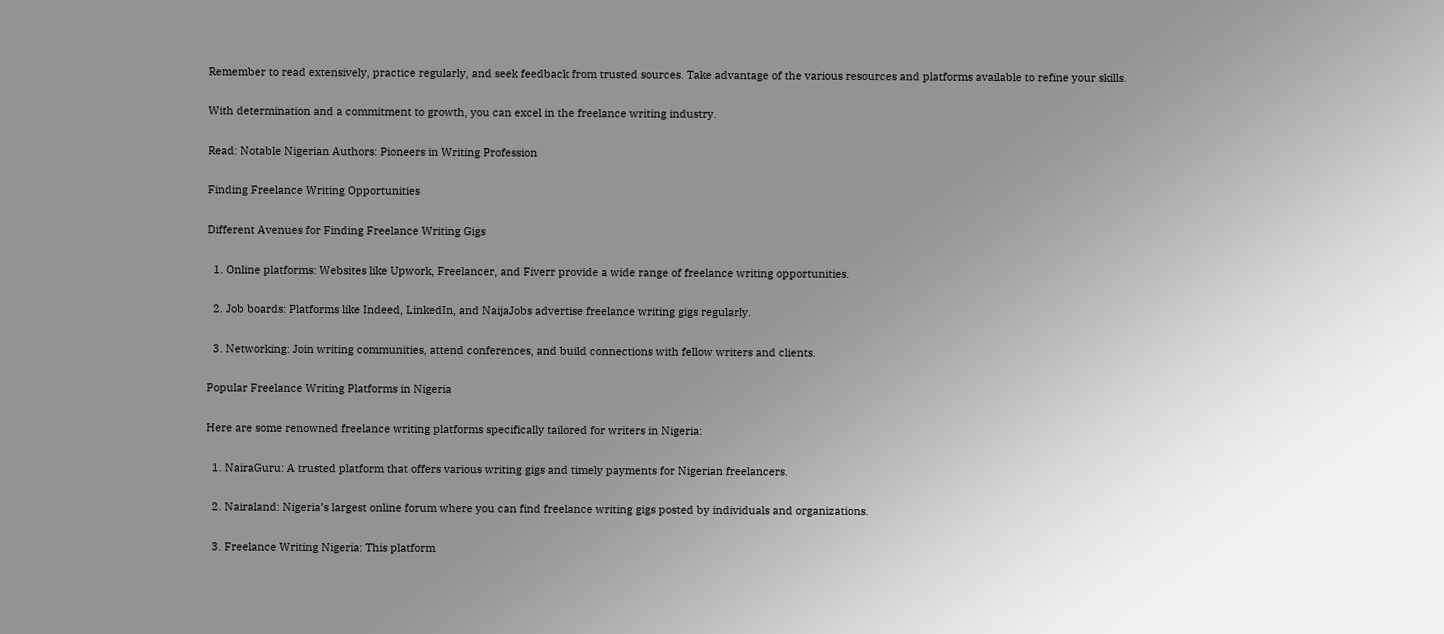Remember to read extensively, practice regularly, and seek feedback from trusted sources. Take advantage of the various resources and platforms available to refine your skills.

With determination and a commitment to growth, you can excel in the freelance writing industry.

Read: Notable Nigerian Authors: Pioneers in Writing Profession

Finding Freelance Writing Opportunities

Different Avenues for Finding Freelance Writing Gigs

  1. Online platforms: Websites like Upwork, Freelancer, and Fiverr provide a wide range of freelance writing opportunities.

  2. Job boards: Platforms like Indeed, LinkedIn, and NaijaJobs advertise freelance writing gigs regularly.

  3. Networking: Join writing communities, attend conferences, and build connections with fellow writers and clients.

Popular Freelance Writing Platforms in Nigeria

Here are some renowned freelance writing platforms specifically tailored for writers in Nigeria:

  1. NairaGuru: A trusted platform that offers various writing gigs and timely payments for Nigerian freelancers.

  2. Nairaland: Nigeria’s largest online forum where you can find freelance writing gigs posted by individuals and organizations.

  3. Freelance Writing Nigeria: This platform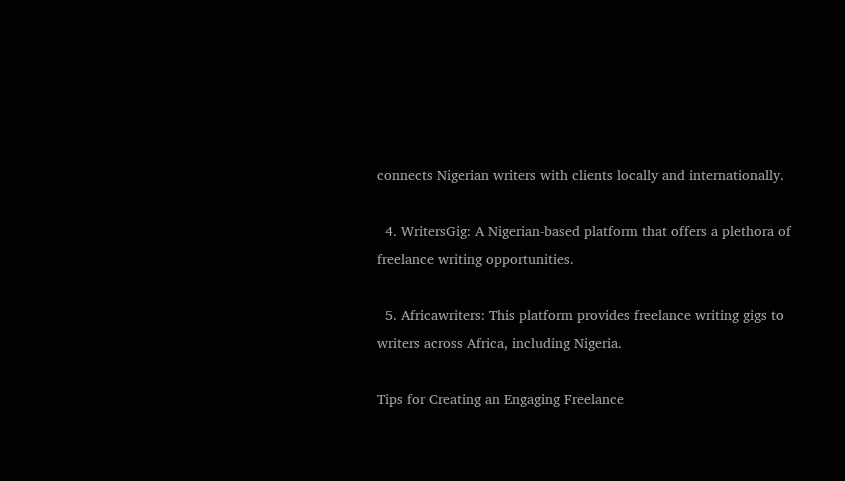connects Nigerian writers with clients locally and internationally.

  4. WritersGig: A Nigerian-based platform that offers a plethora of freelance writing opportunities.

  5. Africawriters: This platform provides freelance writing gigs to writers across Africa, including Nigeria.

Tips for Creating an Engaging Freelance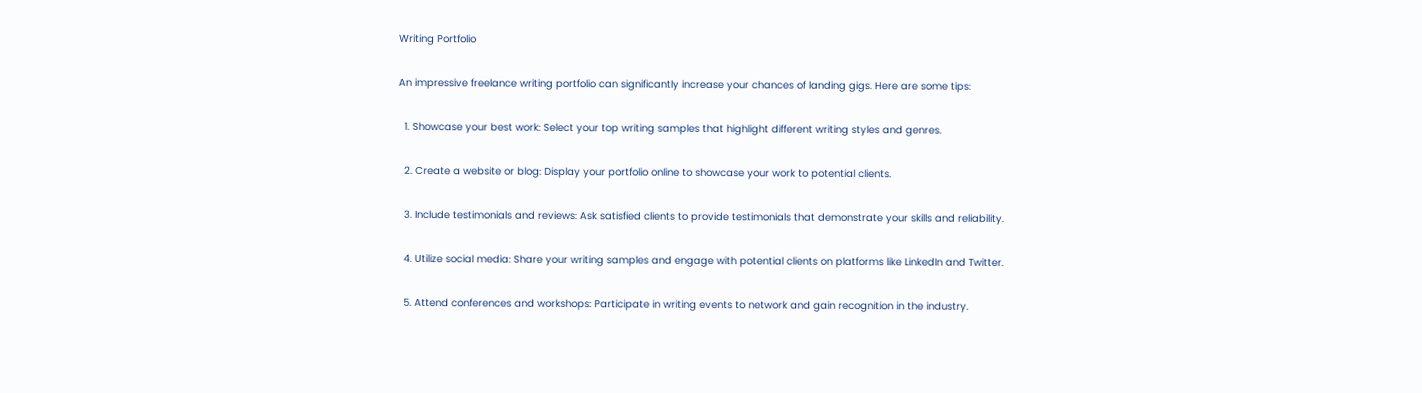Writing Portfolio

An impressive freelance writing portfolio can significantly increase your chances of landing gigs. Here are some tips:

  1. Showcase your best work: Select your top writing samples that highlight different writing styles and genres.

  2. Create a website or blog: Display your portfolio online to showcase your work to potential clients.

  3. Include testimonials and reviews: Ask satisfied clients to provide testimonials that demonstrate your skills and reliability.

  4. Utilize social media: Share your writing samples and engage with potential clients on platforms like LinkedIn and Twitter.

  5. Attend conferences and workshops: Participate in writing events to network and gain recognition in the industry.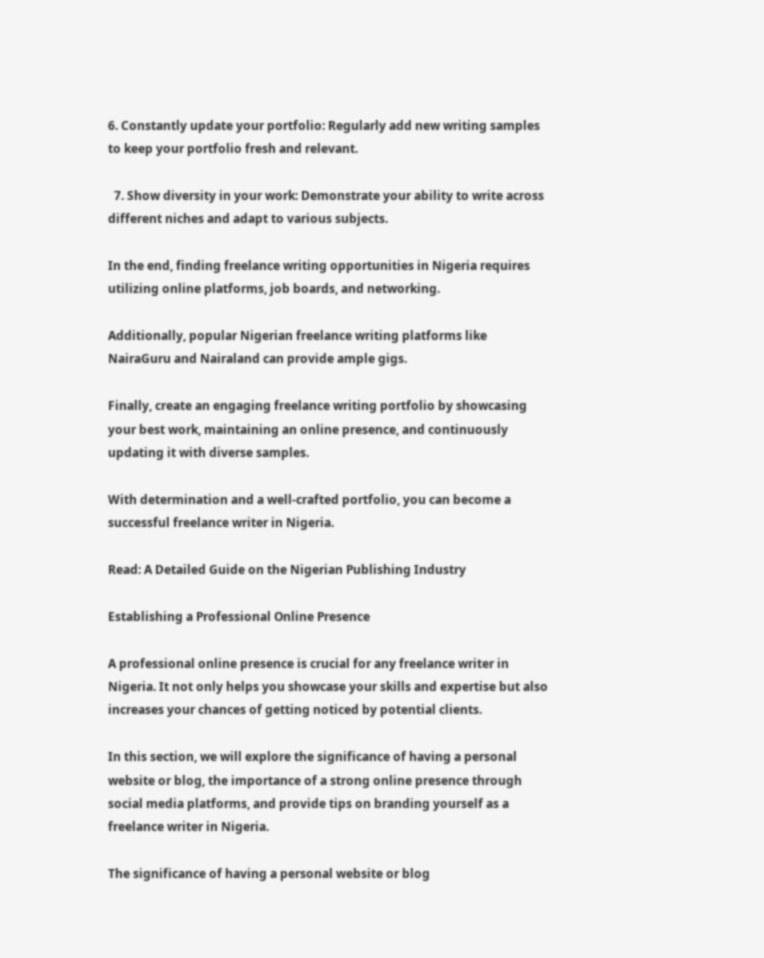6. Constantly update your portfolio: Regularly add new writing samples to keep your portfolio fresh and relevant.

  7. Show diversity in your work: Demonstrate your ability to write across different niches and adapt to various subjects.

In the end, finding freelance writing opportunities in Nigeria requires utilizing online platforms, job boards, and networking.

Additionally, popular Nigerian freelance writing platforms like NairaGuru and Nairaland can provide ample gigs.

Finally, create an engaging freelance writing portfolio by showcasing your best work, maintaining an online presence, and continuously updating it with diverse samples.

With determination and a well-crafted portfolio, you can become a successful freelance writer in Nigeria.

Read: A Detailed Guide on the Nigerian Publishing Industry

Establishing a Professional Online Presence

A professional online presence is crucial for any freelance writer in Nigeria. It not only helps you showcase your skills and expertise but also increases your chances of getting noticed by potential clients.

In this section, we will explore the significance of having a personal website or blog, the importance of a strong online presence through social media platforms, and provide tips on branding yourself as a freelance writer in Nigeria.

The significance of having a personal website or blog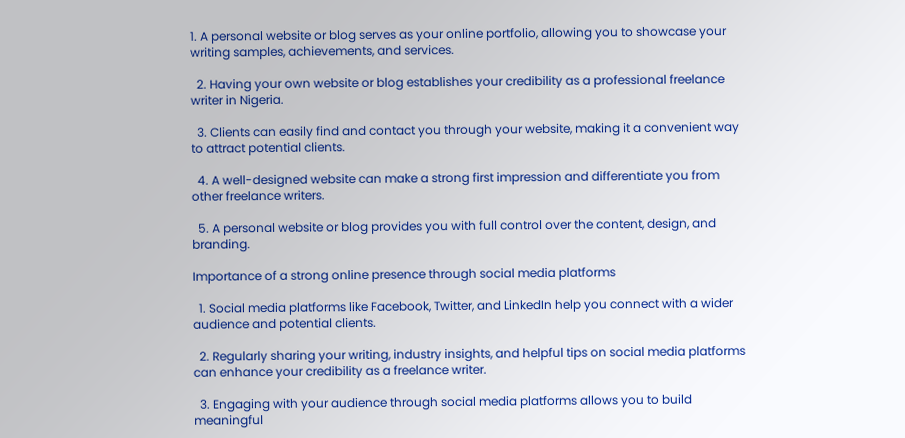1. A personal website or blog serves as your online portfolio, allowing you to showcase your writing samples, achievements, and services.

  2. Having your own website or blog establishes your credibility as a professional freelance writer in Nigeria.

  3. Clients can easily find and contact you through your website, making it a convenient way to attract potential clients.

  4. A well-designed website can make a strong first impression and differentiate you from other freelance writers.

  5. A personal website or blog provides you with full control over the content, design, and branding.

Importance of a strong online presence through social media platforms

  1. Social media platforms like Facebook, Twitter, and LinkedIn help you connect with a wider audience and potential clients.

  2. Regularly sharing your writing, industry insights, and helpful tips on social media platforms can enhance your credibility as a freelance writer.

  3. Engaging with your audience through social media platforms allows you to build meaningful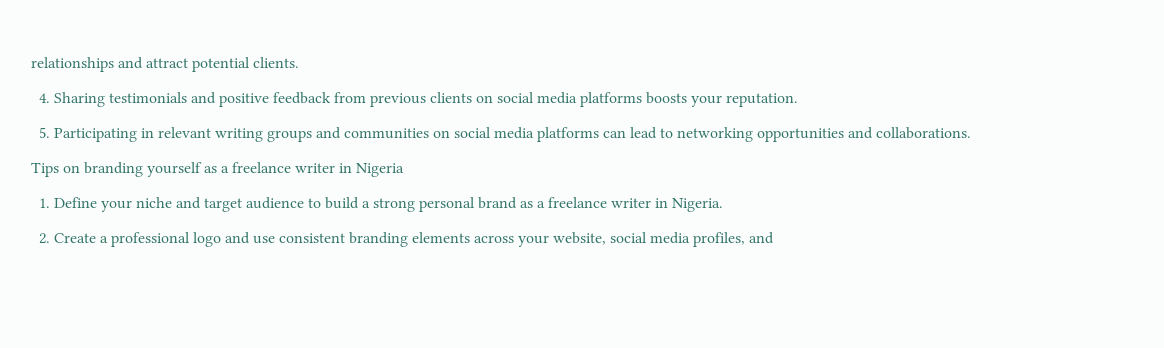relationships and attract potential clients.

  4. Sharing testimonials and positive feedback from previous clients on social media platforms boosts your reputation.

  5. Participating in relevant writing groups and communities on social media platforms can lead to networking opportunities and collaborations.

Tips on branding yourself as a freelance writer in Nigeria

  1. Define your niche and target audience to build a strong personal brand as a freelance writer in Nigeria.

  2. Create a professional logo and use consistent branding elements across your website, social media profiles, and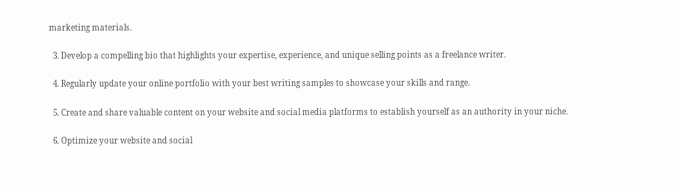marketing materials.

  3. Develop a compelling bio that highlights your expertise, experience, and unique selling points as a freelance writer.

  4. Regularly update your online portfolio with your best writing samples to showcase your skills and range.

  5. Create and share valuable content on your website and social media platforms to establish yourself as an authority in your niche.

  6. Optimize your website and social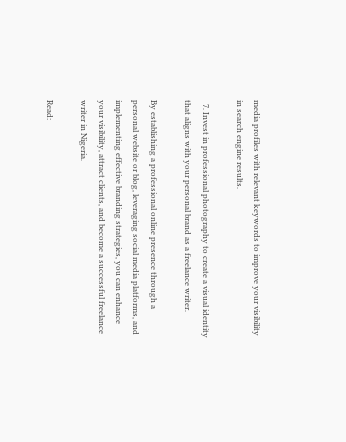media profiles with relevant keywords to improve your visibility in search engine results.

  7. Invest in professional photography to create a visual identity that aligns with your personal brand as a freelance writer.

By establishing a professional online presence through a personal website or blog, leveraging social media platforms, and implementing effective branding strategies, you can enhance your visibility, attract clients, and become a successful freelance writer in Nigeria.

Read: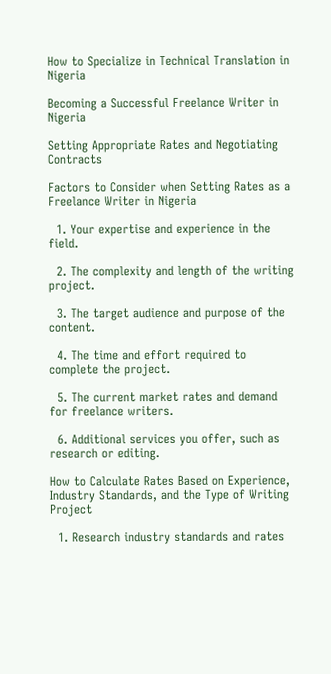How to Specialize in Technical Translation in Nigeria

Becoming a Successful Freelance Writer in Nigeria

Setting Appropriate Rates and Negotiating Contracts

Factors to Consider when Setting Rates as a Freelance Writer in Nigeria

  1. Your expertise and experience in the field.

  2. The complexity and length of the writing project.

  3. The target audience and purpose of the content.

  4. The time and effort required to complete the project.

  5. The current market rates and demand for freelance writers.

  6. Additional services you offer, such as research or editing.

How to Calculate Rates Based on Experience, Industry Standards, and the Type of Writing Project

  1. Research industry standards and rates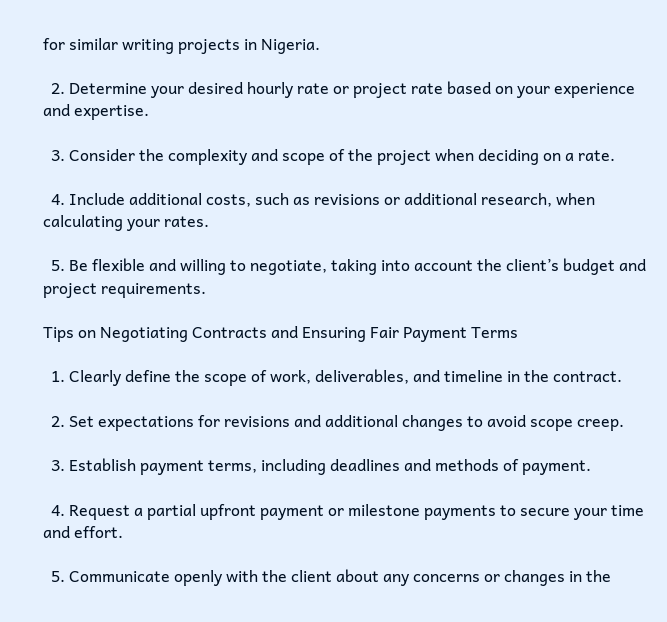for similar writing projects in Nigeria.

  2. Determine your desired hourly rate or project rate based on your experience and expertise.

  3. Consider the complexity and scope of the project when deciding on a rate.

  4. Include additional costs, such as revisions or additional research, when calculating your rates.

  5. Be flexible and willing to negotiate, taking into account the client’s budget and project requirements.

Tips on Negotiating Contracts and Ensuring Fair Payment Terms

  1. Clearly define the scope of work, deliverables, and timeline in the contract.

  2. Set expectations for revisions and additional changes to avoid scope creep.

  3. Establish payment terms, including deadlines and methods of payment.

  4. Request a partial upfront payment or milestone payments to secure your time and effort.

  5. Communicate openly with the client about any concerns or changes in the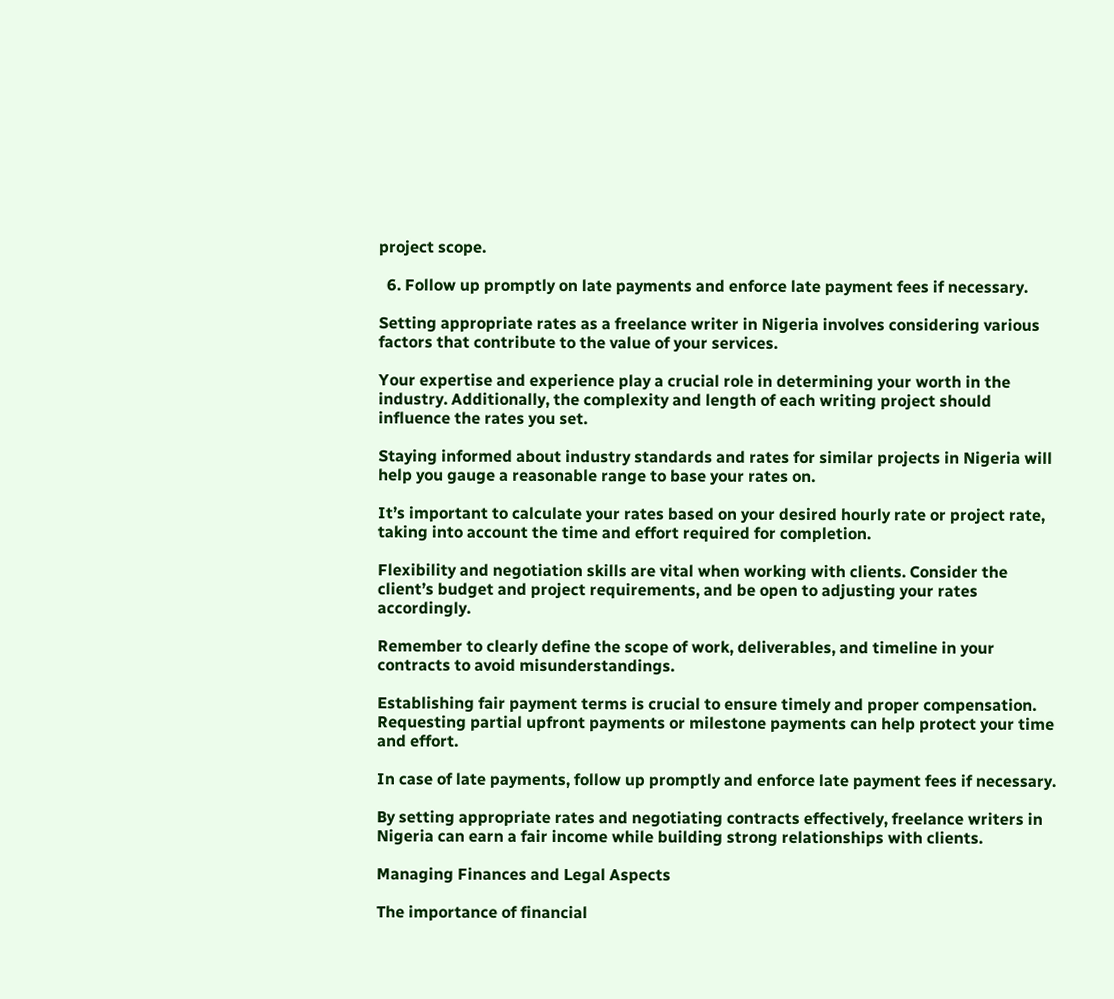project scope.

  6. Follow up promptly on late payments and enforce late payment fees if necessary.

Setting appropriate rates as a freelance writer in Nigeria involves considering various factors that contribute to the value of your services.

Your expertise and experience play a crucial role in determining your worth in the industry. Additionally, the complexity and length of each writing project should influence the rates you set.

Staying informed about industry standards and rates for similar projects in Nigeria will help you gauge a reasonable range to base your rates on.

It’s important to calculate your rates based on your desired hourly rate or project rate, taking into account the time and effort required for completion.

Flexibility and negotiation skills are vital when working with clients. Consider the client’s budget and project requirements, and be open to adjusting your rates accordingly.

Remember to clearly define the scope of work, deliverables, and timeline in your contracts to avoid misunderstandings.

Establishing fair payment terms is crucial to ensure timely and proper compensation. Requesting partial upfront payments or milestone payments can help protect your time and effort.

In case of late payments, follow up promptly and enforce late payment fees if necessary.

By setting appropriate rates and negotiating contracts effectively, freelance writers in Nigeria can earn a fair income while building strong relationships with clients.

Managing Finances and Legal Aspects

The importance of financial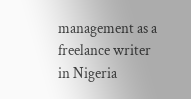management as a freelance writer in Nigeria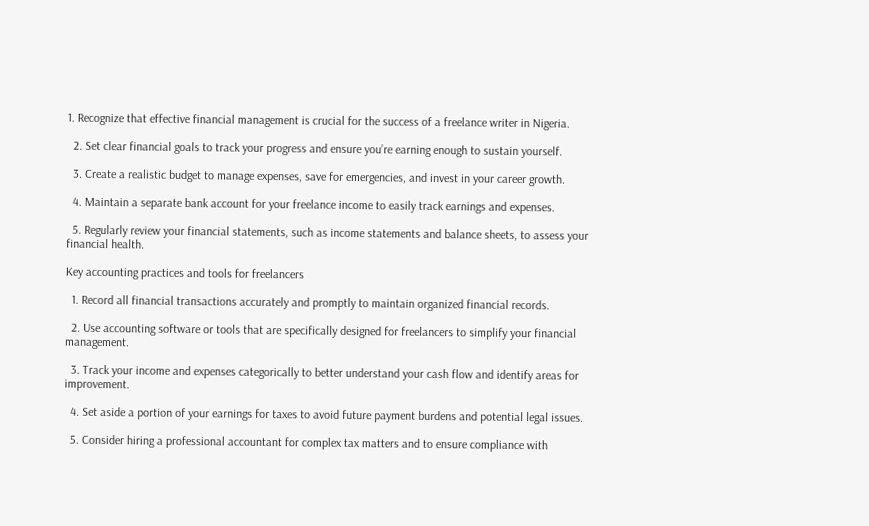1. Recognize that effective financial management is crucial for the success of a freelance writer in Nigeria.

  2. Set clear financial goals to track your progress and ensure you’re earning enough to sustain yourself.

  3. Create a realistic budget to manage expenses, save for emergencies, and invest in your career growth.

  4. Maintain a separate bank account for your freelance income to easily track earnings and expenses.

  5. Regularly review your financial statements, such as income statements and balance sheets, to assess your financial health.

Key accounting practices and tools for freelancers

  1. Record all financial transactions accurately and promptly to maintain organized financial records.

  2. Use accounting software or tools that are specifically designed for freelancers to simplify your financial management.

  3. Track your income and expenses categorically to better understand your cash flow and identify areas for improvement.

  4. Set aside a portion of your earnings for taxes to avoid future payment burdens and potential legal issues.

  5. Consider hiring a professional accountant for complex tax matters and to ensure compliance with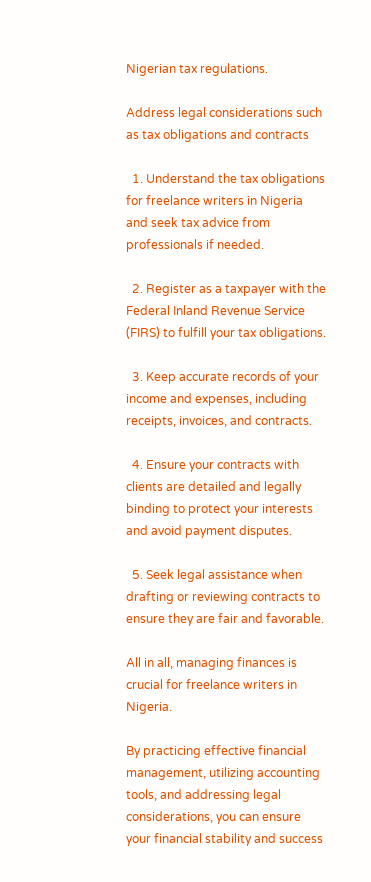Nigerian tax regulations.

Address legal considerations such as tax obligations and contracts

  1. Understand the tax obligations for freelance writers in Nigeria and seek tax advice from professionals if needed.

  2. Register as a taxpayer with the Federal Inland Revenue Service (FIRS) to fulfill your tax obligations.

  3. Keep accurate records of your income and expenses, including receipts, invoices, and contracts.

  4. Ensure your contracts with clients are detailed and legally binding to protect your interests and avoid payment disputes.

  5. Seek legal assistance when drafting or reviewing contracts to ensure they are fair and favorable.

All in all, managing finances is crucial for freelance writers in Nigeria.

By practicing effective financial management, utilizing accounting tools, and addressing legal considerations, you can ensure your financial stability and success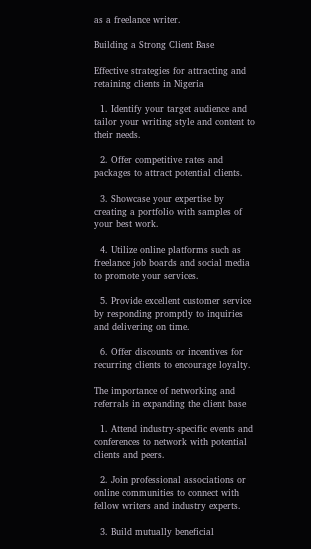as a freelance writer.

Building a Strong Client Base

Effective strategies for attracting and retaining clients in Nigeria

  1. Identify your target audience and tailor your writing style and content to their needs.

  2. Offer competitive rates and packages to attract potential clients.

  3. Showcase your expertise by creating a portfolio with samples of your best work.

  4. Utilize online platforms such as freelance job boards and social media to promote your services.

  5. Provide excellent customer service by responding promptly to inquiries and delivering on time.

  6. Offer discounts or incentives for recurring clients to encourage loyalty.

The importance of networking and referrals in expanding the client base

  1. Attend industry-specific events and conferences to network with potential clients and peers.

  2. Join professional associations or online communities to connect with fellow writers and industry experts.

  3. Build mutually beneficial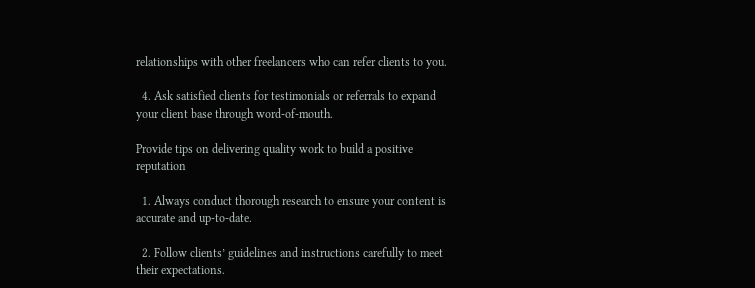relationships with other freelancers who can refer clients to you.

  4. Ask satisfied clients for testimonials or referrals to expand your client base through word-of-mouth.

Provide tips on delivering quality work to build a positive reputation

  1. Always conduct thorough research to ensure your content is accurate and up-to-date.

  2. Follow clients’ guidelines and instructions carefully to meet their expectations.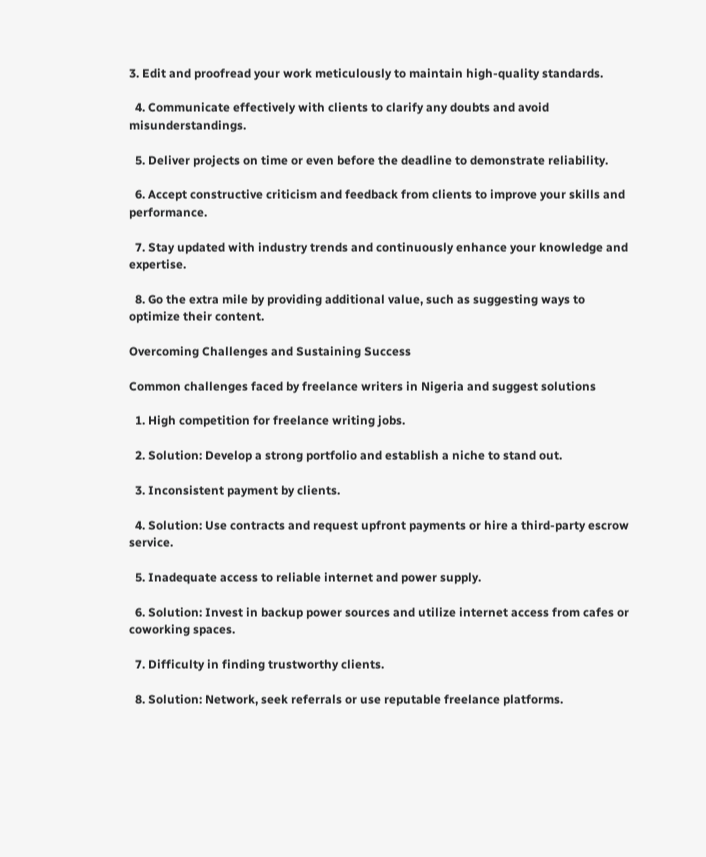3. Edit and proofread your work meticulously to maintain high-quality standards.

  4. Communicate effectively with clients to clarify any doubts and avoid misunderstandings.

  5. Deliver projects on time or even before the deadline to demonstrate reliability.

  6. Accept constructive criticism and feedback from clients to improve your skills and performance.

  7. Stay updated with industry trends and continuously enhance your knowledge and expertise.

  8. Go the extra mile by providing additional value, such as suggesting ways to optimize their content.

Overcoming Challenges and Sustaining Success

Common challenges faced by freelance writers in Nigeria and suggest solutions

  1. High competition for freelance writing jobs.

  2. Solution: Develop a strong portfolio and establish a niche to stand out.

  3. Inconsistent payment by clients.

  4. Solution: Use contracts and request upfront payments or hire a third-party escrow service.

  5. Inadequate access to reliable internet and power supply.

  6. Solution: Invest in backup power sources and utilize internet access from cafes or coworking spaces.

  7. Difficulty in finding trustworthy clients.

  8. Solution: Network, seek referrals or use reputable freelance platforms.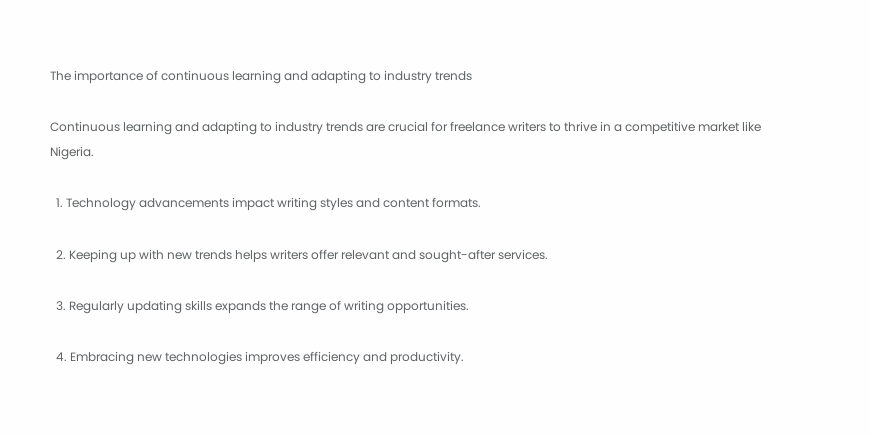The importance of continuous learning and adapting to industry trends

Continuous learning and adapting to industry trends are crucial for freelance writers to thrive in a competitive market like Nigeria.

  1. Technology advancements impact writing styles and content formats.

  2. Keeping up with new trends helps writers offer relevant and sought-after services.

  3. Regularly updating skills expands the range of writing opportunities.

  4. Embracing new technologies improves efficiency and productivity.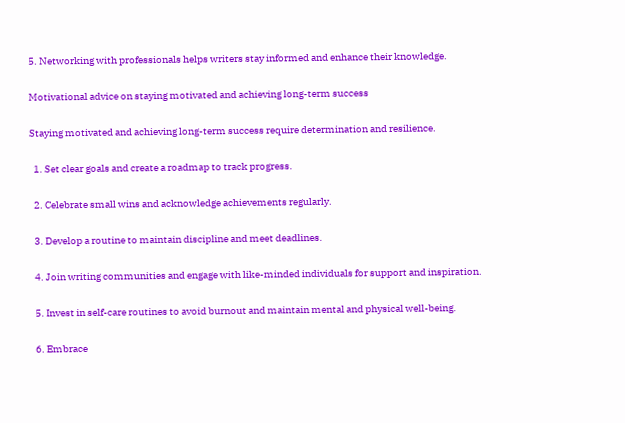5. Networking with professionals helps writers stay informed and enhance their knowledge.

Motivational advice on staying motivated and achieving long-term success

Staying motivated and achieving long-term success require determination and resilience.

  1. Set clear goals and create a roadmap to track progress.

  2. Celebrate small wins and acknowledge achievements regularly.

  3. Develop a routine to maintain discipline and meet deadlines.

  4. Join writing communities and engage with like-minded individuals for support and inspiration.

  5. Invest in self-care routines to avoid burnout and maintain mental and physical well-being.

  6. Embrace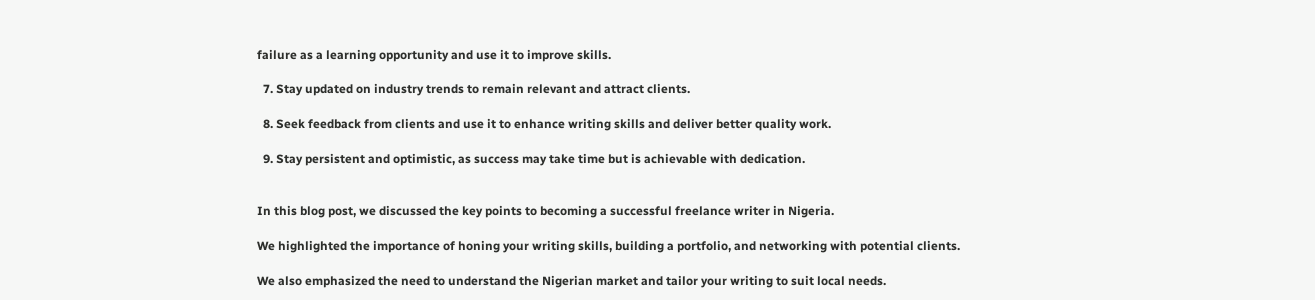failure as a learning opportunity and use it to improve skills.

  7. Stay updated on industry trends to remain relevant and attract clients.

  8. Seek feedback from clients and use it to enhance writing skills and deliver better quality work.

  9. Stay persistent and optimistic, as success may take time but is achievable with dedication.


In this blog post, we discussed the key points to becoming a successful freelance writer in Nigeria.

We highlighted the importance of honing your writing skills, building a portfolio, and networking with potential clients.

We also emphasized the need to understand the Nigerian market and tailor your writing to suit local needs.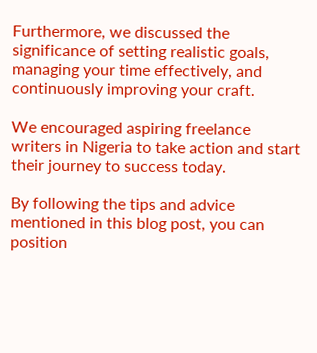Furthermore, we discussed the significance of setting realistic goals, managing your time effectively, and continuously improving your craft.

We encouraged aspiring freelance writers in Nigeria to take action and start their journey to success today.

By following the tips and advice mentioned in this blog post, you can position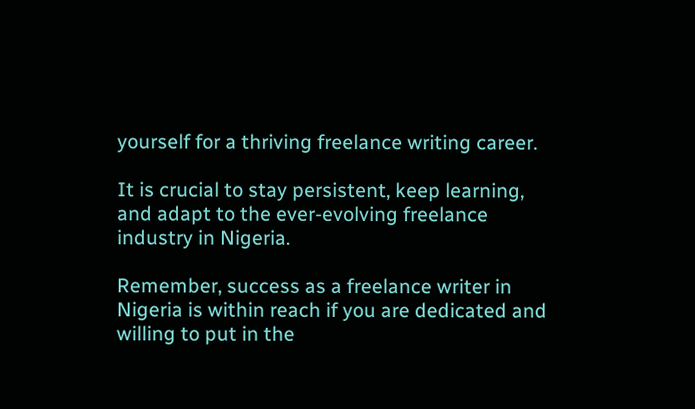yourself for a thriving freelance writing career.

It is crucial to stay persistent, keep learning, and adapt to the ever-evolving freelance industry in Nigeria.

Remember, success as a freelance writer in Nigeria is within reach if you are dedicated and willing to put in the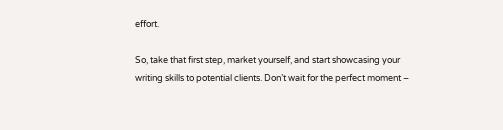effort.

So, take that first step, market yourself, and start showcasing your writing skills to potential clients. Don’t wait for the perfect moment –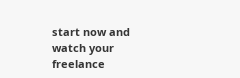start now and watch your freelance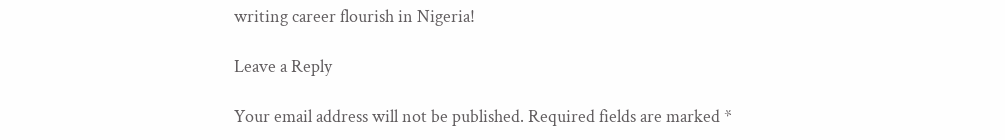writing career flourish in Nigeria!

Leave a Reply

Your email address will not be published. Required fields are marked *